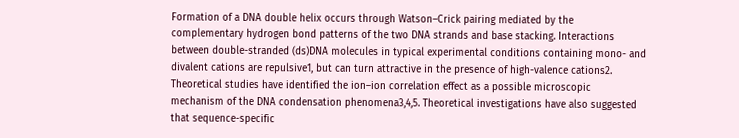Formation of a DNA double helix occurs through Watson–Crick pairing mediated by the complementary hydrogen bond patterns of the two DNA strands and base stacking. Interactions between double-stranded (ds)DNA molecules in typical experimental conditions containing mono- and divalent cations are repulsive1, but can turn attractive in the presence of high-valence cations2. Theoretical studies have identified the ion–ion correlation effect as a possible microscopic mechanism of the DNA condensation phenomena3,4,5. Theoretical investigations have also suggested that sequence-specific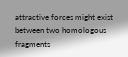attractive forces might exist between two homologous fragments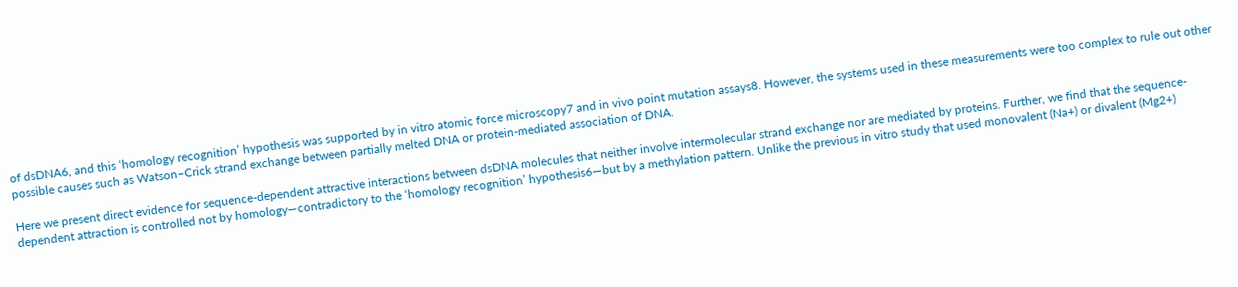of dsDNA6, and this ‘homology recognition’ hypothesis was supported by in vitro atomic force microscopy7 and in vivo point mutation assays8. However, the systems used in these measurements were too complex to rule out other possible causes such as Watson–Crick strand exchange between partially melted DNA or protein-mediated association of DNA.

Here we present direct evidence for sequence-dependent attractive interactions between dsDNA molecules that neither involve intermolecular strand exchange nor are mediated by proteins. Further, we find that the sequence-dependent attraction is controlled not by homology—contradictory to the ‘homology recognition’ hypothesis6—but by a methylation pattern. Unlike the previous in vitro study that used monovalent (Na+) or divalent (Mg2+)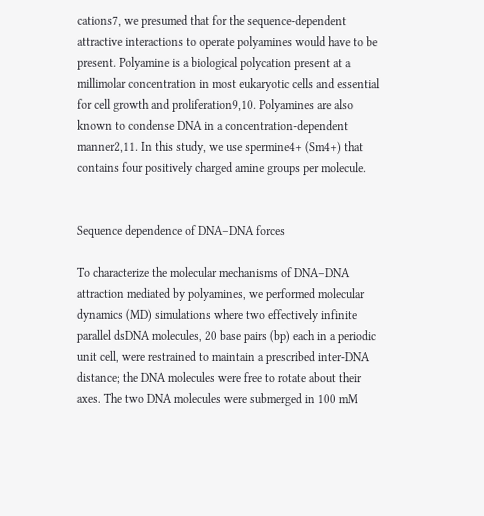cations7, we presumed that for the sequence-dependent attractive interactions to operate polyamines would have to be present. Polyamine is a biological polycation present at a millimolar concentration in most eukaryotic cells and essential for cell growth and proliferation9,10. Polyamines are also known to condense DNA in a concentration-dependent manner2,11. In this study, we use spermine4+ (Sm4+) that contains four positively charged amine groups per molecule.


Sequence dependence of DNA–DNA forces

To characterize the molecular mechanisms of DNA–DNA attraction mediated by polyamines, we performed molecular dynamics (MD) simulations where two effectively infinite parallel dsDNA molecules, 20 base pairs (bp) each in a periodic unit cell, were restrained to maintain a prescribed inter-DNA distance; the DNA molecules were free to rotate about their axes. The two DNA molecules were submerged in 100 mM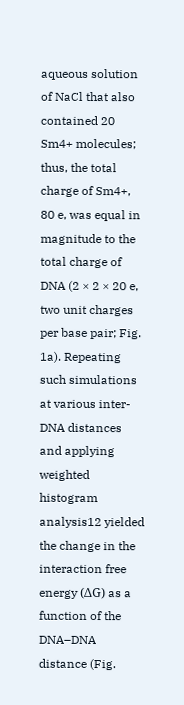aqueous solution of NaCl that also contained 20 Sm4+ molecules; thus, the total charge of Sm4+, 80 e, was equal in magnitude to the total charge of DNA (2 × 2 × 20 e, two unit charges per base pair; Fig. 1a). Repeating such simulations at various inter-DNA distances and applying weighted histogram analysis12 yielded the change in the interaction free energy (ΔG) as a function of the DNA–DNA distance (Fig.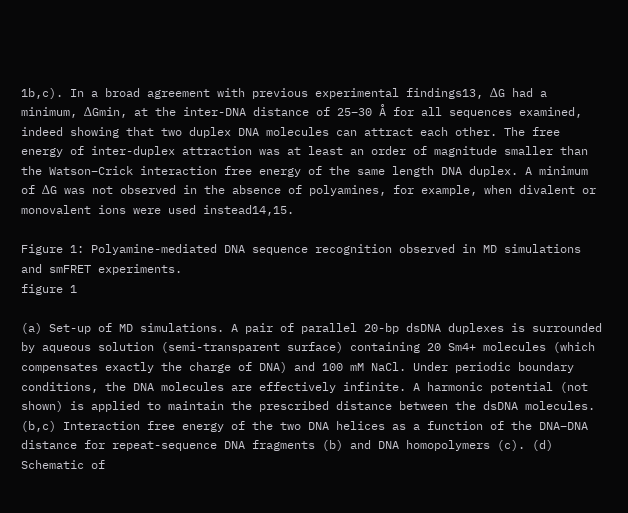1b,c). In a broad agreement with previous experimental findings13, ΔG had a minimum, ΔGmin, at the inter-DNA distance of 25−30 Å for all sequences examined, indeed showing that two duplex DNA molecules can attract each other. The free energy of inter-duplex attraction was at least an order of magnitude smaller than the Watson–Crick interaction free energy of the same length DNA duplex. A minimum of ΔG was not observed in the absence of polyamines, for example, when divalent or monovalent ions were used instead14,15.

Figure 1: Polyamine-mediated DNA sequence recognition observed in MD simulations and smFRET experiments.
figure 1

(a) Set-up of MD simulations. A pair of parallel 20-bp dsDNA duplexes is surrounded by aqueous solution (semi-transparent surface) containing 20 Sm4+ molecules (which compensates exactly the charge of DNA) and 100 mM NaCl. Under periodic boundary conditions, the DNA molecules are effectively infinite. A harmonic potential (not shown) is applied to maintain the prescribed distance between the dsDNA molecules. (b,c) Interaction free energy of the two DNA helices as a function of the DNA–DNA distance for repeat-sequence DNA fragments (b) and DNA homopolymers (c). (d) Schematic of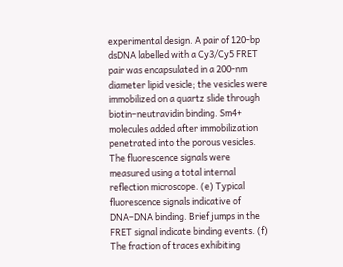experimental design. A pair of 120-bp dsDNA labelled with a Cy3/Cy5 FRET pair was encapsulated in a 200-nm diameter lipid vesicle; the vesicles were immobilized on a quartz slide through biotin–neutravidin binding. Sm4+ molecules added after immobilization penetrated into the porous vesicles. The fluorescence signals were measured using a total internal reflection microscope. (e) Typical fluorescence signals indicative of DNA–DNA binding. Brief jumps in the FRET signal indicate binding events. (f) The fraction of traces exhibiting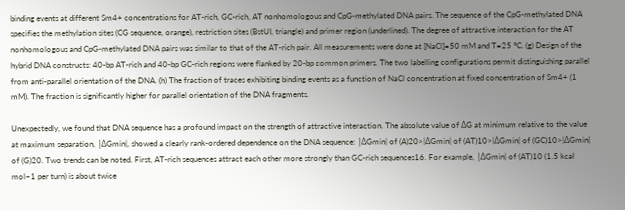binding events at different Sm4+ concentrations for AT-rich, GC-rich, AT nonhomologous and CpG-methylated DNA pairs. The sequence of the CpG-methylated DNA specifies the methylation sites (CG sequence, orange), restriction sites (BstUI, triangle) and primer region (underlined). The degree of attractive interaction for the AT nonhomologous and CpG-methylated DNA pairs was similar to that of the AT-rich pair. All measurements were done at [NaCl]=50 mM and T=25 °C. (g) Design of the hybrid DNA constructs: 40-bp AT-rich and 40-bp GC-rich regions were flanked by 20-bp common primers. The two labelling configurations permit distinguishing parallel from anti-parallel orientation of the DNA. (h) The fraction of traces exhibiting binding events as a function of NaCl concentration at fixed concentration of Sm4+ (1 mM). The fraction is significantly higher for parallel orientation of the DNA fragments.

Unexpectedly, we found that DNA sequence has a profound impact on the strength of attractive interaction. The absolute value of ΔG at minimum relative to the value at maximum separation, |ΔGmin|, showed a clearly rank-ordered dependence on the DNA sequence: |ΔGmin| of (A)20>|ΔGmin| of (AT)10>|ΔGmin| of (GC)10>|ΔGmin| of (G)20. Two trends can be noted. First, AT-rich sequences attract each other more strongly than GC-rich sequences16. For example, |ΔGmin| of (AT)10 (1.5 kcal mol−1 per turn) is about twice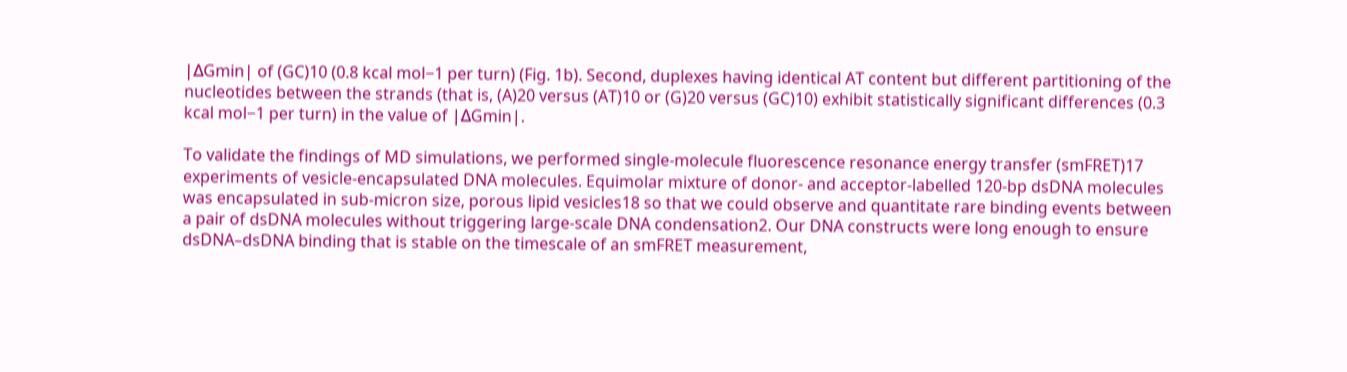|ΔGmin| of (GC)10 (0.8 kcal mol−1 per turn) (Fig. 1b). Second, duplexes having identical AT content but different partitioning of the nucleotides between the strands (that is, (A)20 versus (AT)10 or (G)20 versus (GC)10) exhibit statistically significant differences (0.3 kcal mol−1 per turn) in the value of |ΔGmin|.

To validate the findings of MD simulations, we performed single-molecule fluorescence resonance energy transfer (smFRET)17 experiments of vesicle-encapsulated DNA molecules. Equimolar mixture of donor- and acceptor-labelled 120-bp dsDNA molecules was encapsulated in sub-micron size, porous lipid vesicles18 so that we could observe and quantitate rare binding events between a pair of dsDNA molecules without triggering large-scale DNA condensation2. Our DNA constructs were long enough to ensure dsDNA–dsDNA binding that is stable on the timescale of an smFRET measurement,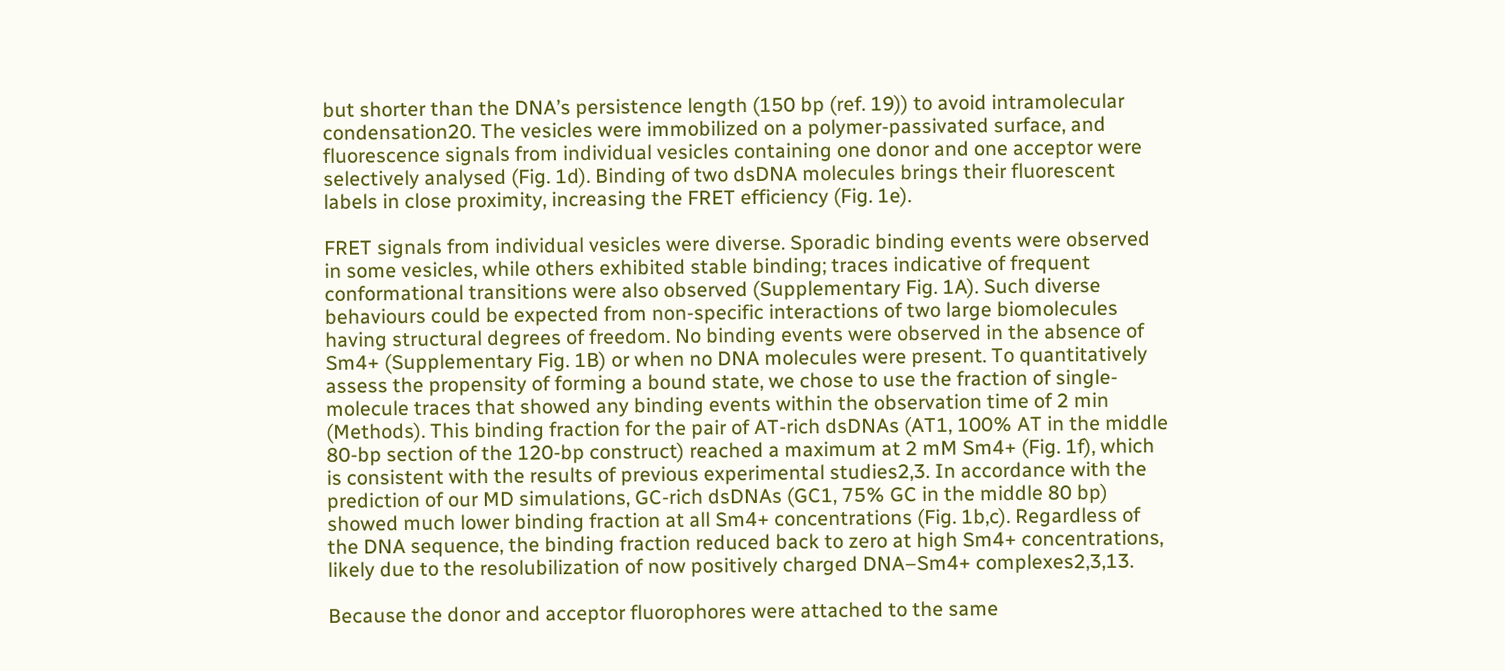but shorter than the DNA’s persistence length (150 bp (ref. 19)) to avoid intramolecular condensation20. The vesicles were immobilized on a polymer-passivated surface, and fluorescence signals from individual vesicles containing one donor and one acceptor were selectively analysed (Fig. 1d). Binding of two dsDNA molecules brings their fluorescent labels in close proximity, increasing the FRET efficiency (Fig. 1e).

FRET signals from individual vesicles were diverse. Sporadic binding events were observed in some vesicles, while others exhibited stable binding; traces indicative of frequent conformational transitions were also observed (Supplementary Fig. 1A). Such diverse behaviours could be expected from non-specific interactions of two large biomolecules having structural degrees of freedom. No binding events were observed in the absence of Sm4+ (Supplementary Fig. 1B) or when no DNA molecules were present. To quantitatively assess the propensity of forming a bound state, we chose to use the fraction of single-molecule traces that showed any binding events within the observation time of 2 min (Methods). This binding fraction for the pair of AT-rich dsDNAs (AT1, 100% AT in the middle 80-bp section of the 120-bp construct) reached a maximum at 2 mM Sm4+ (Fig. 1f), which is consistent with the results of previous experimental studies2,3. In accordance with the prediction of our MD simulations, GC-rich dsDNAs (GC1, 75% GC in the middle 80 bp) showed much lower binding fraction at all Sm4+ concentrations (Fig. 1b,c). Regardless of the DNA sequence, the binding fraction reduced back to zero at high Sm4+ concentrations, likely due to the resolubilization of now positively charged DNA–Sm4+ complexes2,3,13.

Because the donor and acceptor fluorophores were attached to the same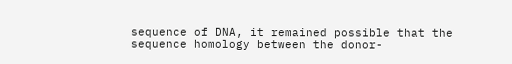sequence of DNA, it remained possible that the sequence homology between the donor-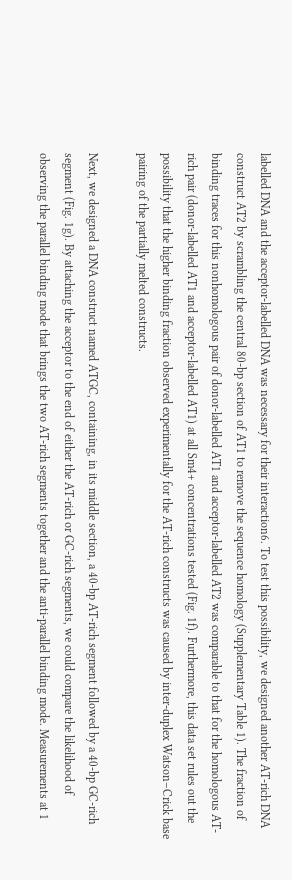labelled DNA and the acceptor-labelled DNA was necessary for their interaction6. To test this possibility, we designed another AT-rich DNA construct AT2 by scrambling the central 80-bp section of AT1 to remove the sequence homology (Supplementary Table 1). The fraction of binding traces for this nonhomologous pair of donor-labelled AT1 and acceptor-labelled AT2 was comparable to that for the homologous AT-rich pair (donor-labelled AT1 and acceptor-labelled AT1) at all Sm4+ concentrations tested (Fig. 1f). Furthermore, this data set rules out the possibility that the higher binding fraction observed experimentally for the AT-rich constructs was caused by inter-duplex Watson–Crick base pairing of the partially melted constructs.

Next, we designed a DNA construct named ATGC, containing, in its middle section, a 40-bp AT-rich segment followed by a 40-bp GC-rich segment (Fig. 1g). By attaching the acceptor to the end of either the AT-rich or GC-rich segments, we could compare the likelihood of observing the parallel binding mode that brings the two AT-rich segments together and the anti-parallel binding mode. Measurements at 1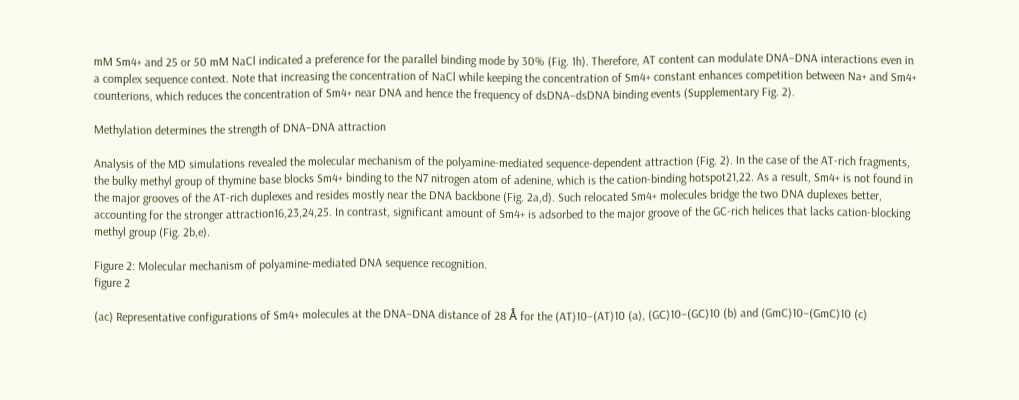mM Sm4+ and 25 or 50 mM NaCl indicated a preference for the parallel binding mode by 30% (Fig. 1h). Therefore, AT content can modulate DNA–DNA interactions even in a complex sequence context. Note that increasing the concentration of NaCl while keeping the concentration of Sm4+ constant enhances competition between Na+ and Sm4+ counterions, which reduces the concentration of Sm4+ near DNA and hence the frequency of dsDNA–dsDNA binding events (Supplementary Fig. 2).

Methylation determines the strength of DNA–DNA attraction

Analysis of the MD simulations revealed the molecular mechanism of the polyamine-mediated sequence-dependent attraction (Fig. 2). In the case of the AT-rich fragments, the bulky methyl group of thymine base blocks Sm4+ binding to the N7 nitrogen atom of adenine, which is the cation-binding hotspot21,22. As a result, Sm4+ is not found in the major grooves of the AT-rich duplexes and resides mostly near the DNA backbone (Fig. 2a,d). Such relocated Sm4+ molecules bridge the two DNA duplexes better, accounting for the stronger attraction16,23,24,25. In contrast, significant amount of Sm4+ is adsorbed to the major groove of the GC-rich helices that lacks cation-blocking methyl group (Fig. 2b,e).

Figure 2: Molecular mechanism of polyamine-mediated DNA sequence recognition.
figure 2

(ac) Representative configurations of Sm4+ molecules at the DNA–DNA distance of 28 Å for the (AT)10–(AT)10 (a), (GC)10–(GC)10 (b) and (GmC)10–(GmC)10 (c)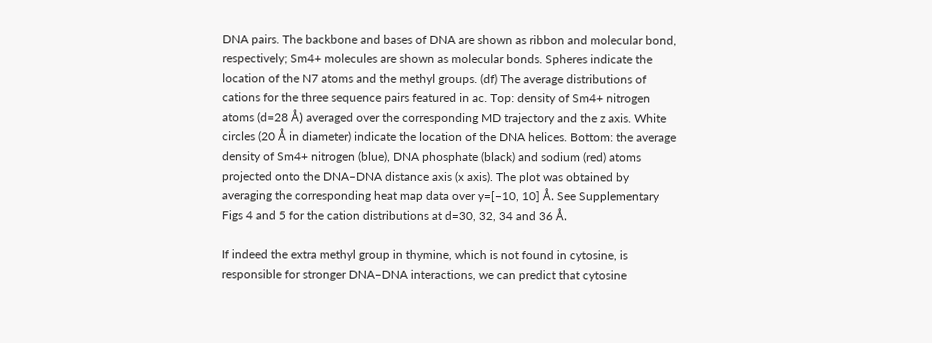DNA pairs. The backbone and bases of DNA are shown as ribbon and molecular bond, respectively; Sm4+ molecules are shown as molecular bonds. Spheres indicate the location of the N7 atoms and the methyl groups. (df) The average distributions of cations for the three sequence pairs featured in ac. Top: density of Sm4+ nitrogen atoms (d=28 Å) averaged over the corresponding MD trajectory and the z axis. White circles (20 Å in diameter) indicate the location of the DNA helices. Bottom: the average density of Sm4+ nitrogen (blue), DNA phosphate (black) and sodium (red) atoms projected onto the DNA–DNA distance axis (x axis). The plot was obtained by averaging the corresponding heat map data over y=[−10, 10] Å. See Supplementary Figs 4 and 5 for the cation distributions at d=30, 32, 34 and 36 Å.

If indeed the extra methyl group in thymine, which is not found in cytosine, is responsible for stronger DNA–DNA interactions, we can predict that cytosine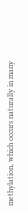methylation, which occurs naturally in many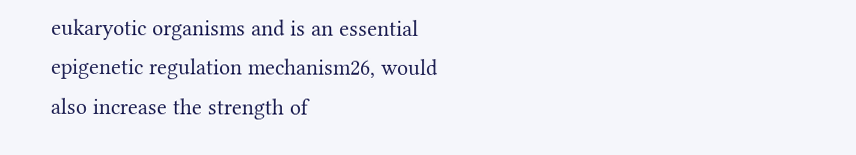eukaryotic organisms and is an essential epigenetic regulation mechanism26, would also increase the strength of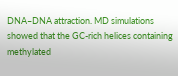DNA–DNA attraction. MD simulations showed that the GC-rich helices containing methylated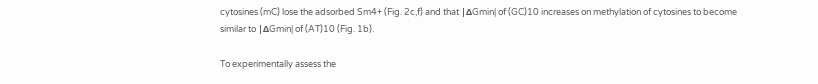cytosines (mC) lose the adsorbed Sm4+ (Fig. 2c,f) and that |ΔGmin| of (GC)10 increases on methylation of cytosines to become similar to |ΔGmin| of (AT)10 (Fig. 1b).

To experimentally assess the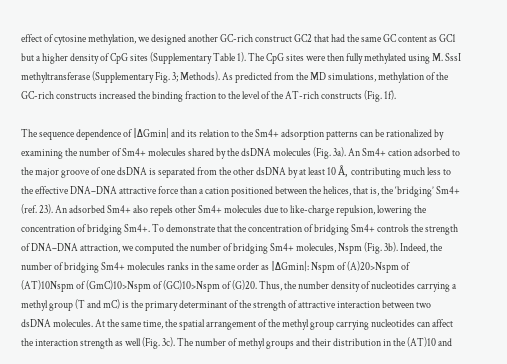effect of cytosine methylation, we designed another GC-rich construct GC2 that had the same GC content as GC1 but a higher density of CpG sites (Supplementary Table 1). The CpG sites were then fully methylated using M. SssI methyltransferase (Supplementary Fig. 3; Methods). As predicted from the MD simulations, methylation of the GC-rich constructs increased the binding fraction to the level of the AT-rich constructs (Fig. 1f).

The sequence dependence of |ΔGmin| and its relation to the Sm4+ adsorption patterns can be rationalized by examining the number of Sm4+ molecules shared by the dsDNA molecules (Fig. 3a). An Sm4+ cation adsorbed to the major groove of one dsDNA is separated from the other dsDNA by at least 10 Å, contributing much less to the effective DNA–DNA attractive force than a cation positioned between the helices, that is, the ‘bridging’ Sm4+ (ref. 23). An adsorbed Sm4+ also repels other Sm4+ molecules due to like-charge repulsion, lowering the concentration of bridging Sm4+. To demonstrate that the concentration of bridging Sm4+ controls the strength of DNA–DNA attraction, we computed the number of bridging Sm4+ molecules, Nspm (Fig. 3b). Indeed, the number of bridging Sm4+ molecules ranks in the same order as |ΔGmin|: Nspm of (A)20>Nspm of (AT)10Nspm of (GmC)10>Nspm of (GC)10>Nspm of (G)20. Thus, the number density of nucleotides carrying a methyl group (T and mC) is the primary determinant of the strength of attractive interaction between two dsDNA molecules. At the same time, the spatial arrangement of the methyl group carrying nucleotides can affect the interaction strength as well (Fig. 3c). The number of methyl groups and their distribution in the (AT)10 and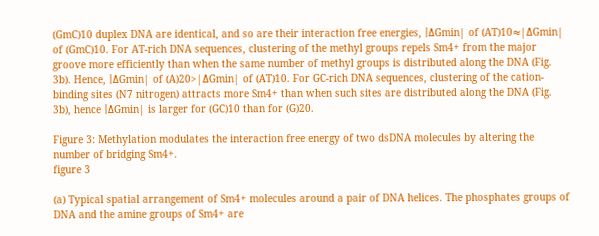(GmC)10 duplex DNA are identical, and so are their interaction free energies, |ΔGmin| of (AT)10≈|ΔGmin| of (GmC)10. For AT-rich DNA sequences, clustering of the methyl groups repels Sm4+ from the major groove more efficiently than when the same number of methyl groups is distributed along the DNA (Fig. 3b). Hence, |ΔGmin| of (A)20>|ΔGmin| of (AT)10. For GC-rich DNA sequences, clustering of the cation-binding sites (N7 nitrogen) attracts more Sm4+ than when such sites are distributed along the DNA (Fig. 3b), hence |ΔGmin| is larger for (GC)10 than for (G)20.

Figure 3: Methylation modulates the interaction free energy of two dsDNA molecules by altering the number of bridging Sm4+.
figure 3

(a) Typical spatial arrangement of Sm4+ molecules around a pair of DNA helices. The phosphates groups of DNA and the amine groups of Sm4+ are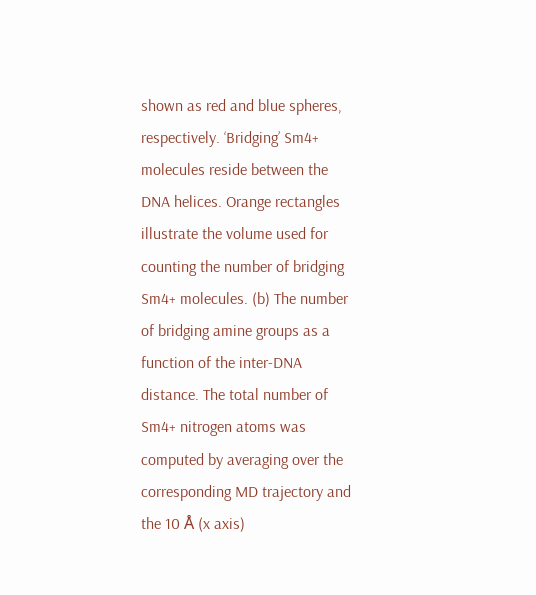shown as red and blue spheres, respectively. ‘Bridging’ Sm4+ molecules reside between the DNA helices. Orange rectangles illustrate the volume used for counting the number of bridging Sm4+ molecules. (b) The number of bridging amine groups as a function of the inter-DNA distance. The total number of Sm4+ nitrogen atoms was computed by averaging over the corresponding MD trajectory and the 10 Å (x axis)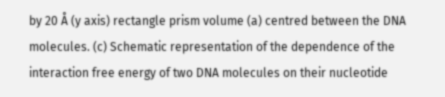by 20 Å (y axis) rectangle prism volume (a) centred between the DNA molecules. (c) Schematic representation of the dependence of the interaction free energy of two DNA molecules on their nucleotide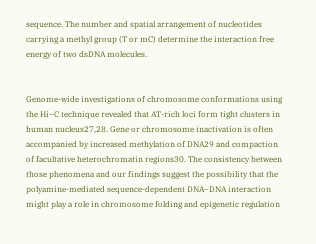sequence. The number and spatial arrangement of nucleotides carrying a methyl group (T or mC) determine the interaction free energy of two dsDNA molecules.


Genome-wide investigations of chromosome conformations using the Hi–C technique revealed that AT-rich loci form tight clusters in human nucleus27,28. Gene or chromosome inactivation is often accompanied by increased methylation of DNA29 and compaction of facultative heterochromatin regions30. The consistency between those phenomena and our findings suggest the possibility that the polyamine-mediated sequence-dependent DNA–DNA interaction might play a role in chromosome folding and epigenetic regulation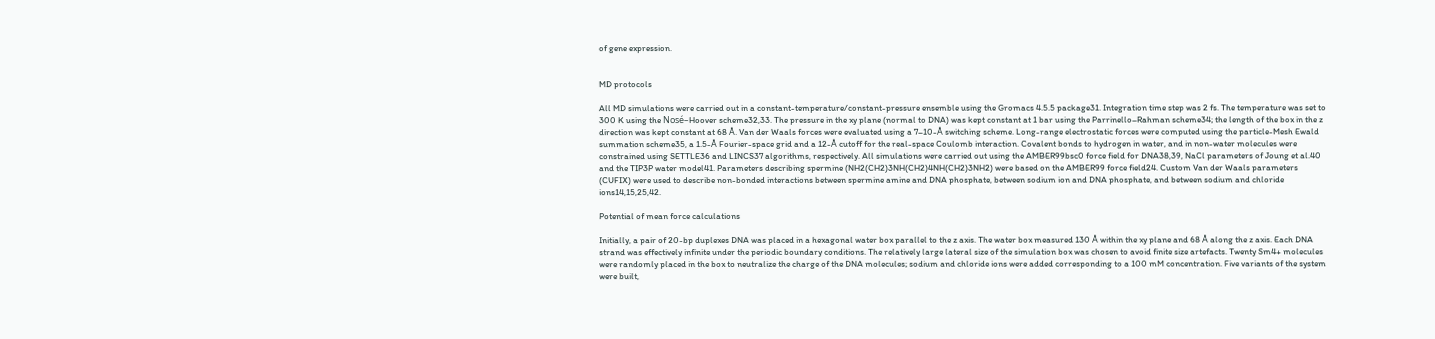of gene expression.


MD protocols

All MD simulations were carried out in a constant-temperature/constant-pressure ensemble using the Gromacs 4.5.5 package31. Integration time step was 2 fs. The temperature was set to 300 K using the Nosé–Hoover scheme32,33. The pressure in the xy plane (normal to DNA) was kept constant at 1 bar using the Parrinello–Rahman scheme34; the length of the box in the z direction was kept constant at 68 Å. Van der Waals forces were evaluated using a 7–10-Å switching scheme. Long-range electrostatic forces were computed using the particle-Mesh Ewald summation scheme35, a 1.5-Å Fourier-space grid and a 12-Å cutoff for the real-space Coulomb interaction. Covalent bonds to hydrogen in water, and in non-water molecules were constrained using SETTLE36 and LINCS37 algorithms, respectively. All simulations were carried out using the AMBER99bsc0 force field for DNA38,39, NaCl parameters of Joung et al.40 and the TIP3P water model41. Parameters describing spermine (NH2(CH2)3NH(CH2)4NH(CH2)3NH2) were based on the AMBER99 force field24. Custom Van der Waals parameters (CUFIX) were used to describe non-bonded interactions between spermine amine and DNA phosphate, between sodium ion and DNA phosphate, and between sodium and chloride ions14,15,25,42.

Potential of mean force calculations

Initially, a pair of 20-bp duplexes DNA was placed in a hexagonal water box parallel to the z axis. The water box measured 130 Å within the xy plane and 68 Å along the z axis. Each DNA strand was effectively infinite under the periodic boundary conditions. The relatively large lateral size of the simulation box was chosen to avoid finite size artefacts. Twenty Sm4+ molecules were randomly placed in the box to neutralize the charge of the DNA molecules; sodium and chloride ions were added corresponding to a 100 mM concentration. Five variants of the system were built,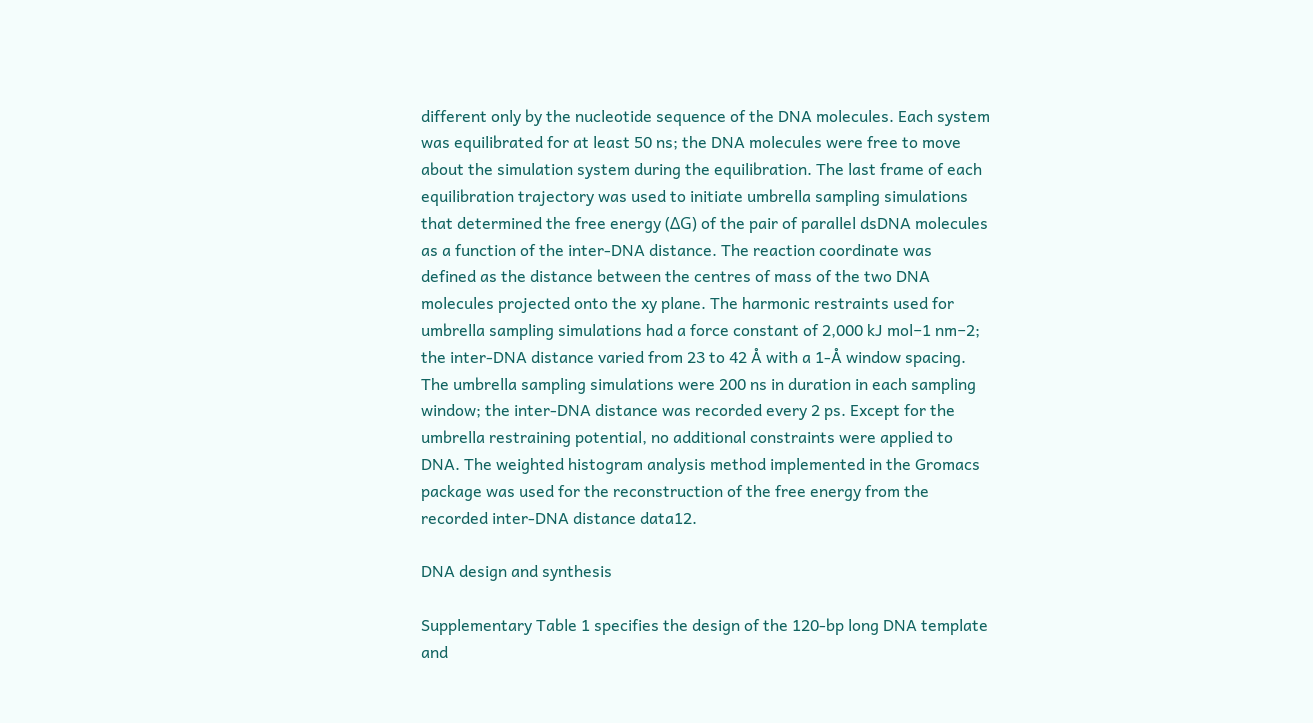different only by the nucleotide sequence of the DNA molecules. Each system was equilibrated for at least 50 ns; the DNA molecules were free to move about the simulation system during the equilibration. The last frame of each equilibration trajectory was used to initiate umbrella sampling simulations that determined the free energy (ΔG) of the pair of parallel dsDNA molecules as a function of the inter-DNA distance. The reaction coordinate was defined as the distance between the centres of mass of the two DNA molecules projected onto the xy plane. The harmonic restraints used for umbrella sampling simulations had a force constant of 2,000 kJ mol−1 nm−2; the inter-DNA distance varied from 23 to 42 Å with a 1-Å window spacing. The umbrella sampling simulations were 200 ns in duration in each sampling window; the inter-DNA distance was recorded every 2 ps. Except for the umbrella restraining potential, no additional constraints were applied to DNA. The weighted histogram analysis method implemented in the Gromacs package was used for the reconstruction of the free energy from the recorded inter-DNA distance data12.

DNA design and synthesis

Supplementary Table 1 specifies the design of the 120-bp long DNA template and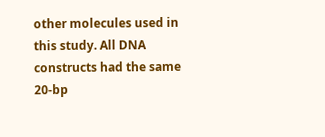other molecules used in this study. All DNA constructs had the same 20-bp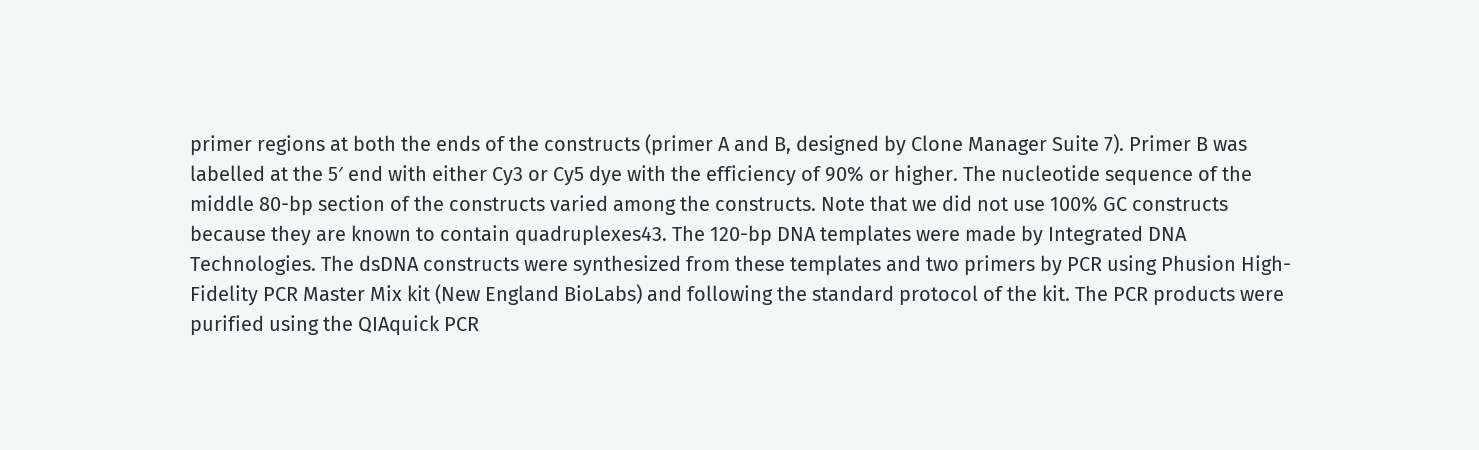primer regions at both the ends of the constructs (primer A and B, designed by Clone Manager Suite 7). Primer B was labelled at the 5′ end with either Cy3 or Cy5 dye with the efficiency of 90% or higher. The nucleotide sequence of the middle 80-bp section of the constructs varied among the constructs. Note that we did not use 100% GC constructs because they are known to contain quadruplexes43. The 120-bp DNA templates were made by Integrated DNA Technologies. The dsDNA constructs were synthesized from these templates and two primers by PCR using Phusion High-Fidelity PCR Master Mix kit (New England BioLabs) and following the standard protocol of the kit. The PCR products were purified using the QIAquick PCR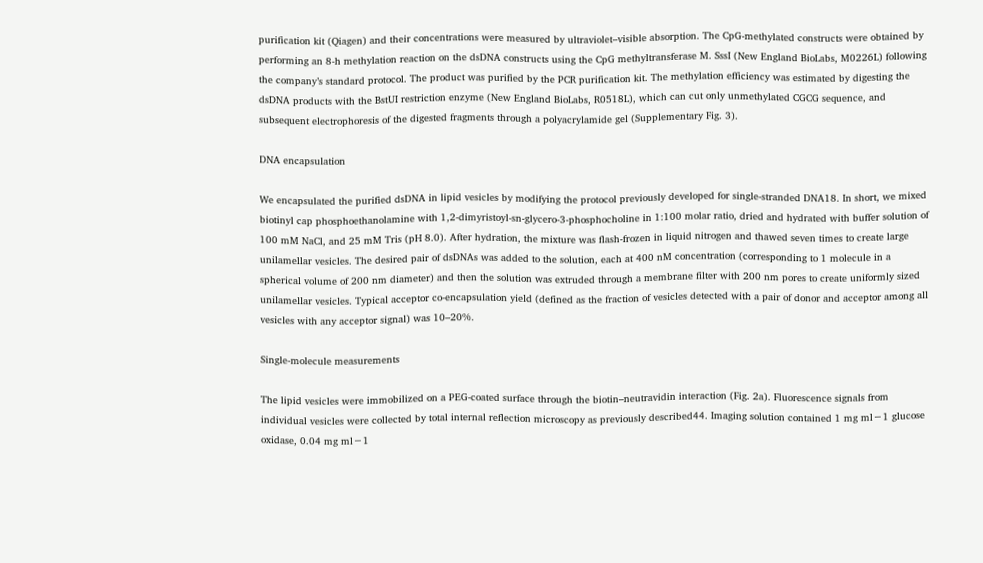purification kit (Qiagen) and their concentrations were measured by ultraviolet–visible absorption. The CpG-methylated constructs were obtained by performing an 8-h methylation reaction on the dsDNA constructs using the CpG methyltransferase M. SssI (New England BioLabs, M0226L) following the company’s standard protocol. The product was purified by the PCR purification kit. The methylation efficiency was estimated by digesting the dsDNA products with the BstUI restriction enzyme (New England BioLabs, R0518L), which can cut only unmethylated CGCG sequence, and subsequent electrophoresis of the digested fragments through a polyacrylamide gel (Supplementary Fig. 3).

DNA encapsulation

We encapsulated the purified dsDNA in lipid vesicles by modifying the protocol previously developed for single-stranded DNA18. In short, we mixed biotinyl cap phosphoethanolamine with 1,2-dimyristoyl-sn-glycero-3-phosphocholine in 1:100 molar ratio, dried and hydrated with buffer solution of 100 mM NaCl, and 25 mM Tris (pH 8.0). After hydration, the mixture was flash-frozen in liquid nitrogen and thawed seven times to create large unilamellar vesicles. The desired pair of dsDNAs was added to the solution, each at 400 nM concentration (corresponding to 1 molecule in a spherical volume of 200 nm diameter) and then the solution was extruded through a membrane filter with 200 nm pores to create uniformly sized unilamellar vesicles. Typical acceptor co-encapsulation yield (defined as the fraction of vesicles detected with a pair of donor and acceptor among all vesicles with any acceptor signal) was 10–20%.

Single-molecule measurements

The lipid vesicles were immobilized on a PEG-coated surface through the biotin–neutravidin interaction (Fig. 2a). Fluorescence signals from individual vesicles were collected by total internal reflection microscopy as previously described44. Imaging solution contained 1 mg ml−1 glucose oxidase, 0.04 mg ml−1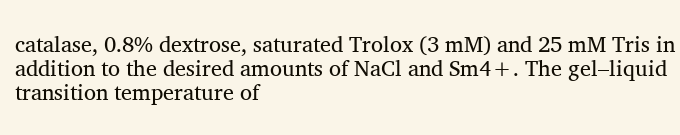catalase, 0.8% dextrose, saturated Trolox (3 mM) and 25 mM Tris in addition to the desired amounts of NaCl and Sm4+. The gel–liquid transition temperature of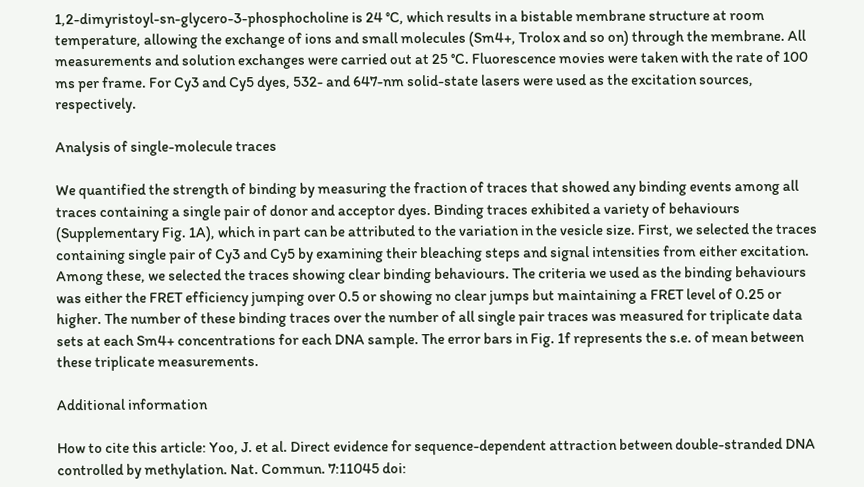1,2-dimyristoyl-sn-glycero-3-phosphocholine is 24 °C, which results in a bistable membrane structure at room temperature, allowing the exchange of ions and small molecules (Sm4+, Trolox and so on) through the membrane. All measurements and solution exchanges were carried out at 25 °C. Fluorescence movies were taken with the rate of 100 ms per frame. For Cy3 and Cy5 dyes, 532- and 647-nm solid-state lasers were used as the excitation sources, respectively.

Analysis of single-molecule traces

We quantified the strength of binding by measuring the fraction of traces that showed any binding events among all traces containing a single pair of donor and acceptor dyes. Binding traces exhibited a variety of behaviours (Supplementary Fig. 1A), which in part can be attributed to the variation in the vesicle size. First, we selected the traces containing single pair of Cy3 and Cy5 by examining their bleaching steps and signal intensities from either excitation. Among these, we selected the traces showing clear binding behaviours. The criteria we used as the binding behaviours was either the FRET efficiency jumping over 0.5 or showing no clear jumps but maintaining a FRET level of 0.25 or higher. The number of these binding traces over the number of all single pair traces was measured for triplicate data sets at each Sm4+ concentrations for each DNA sample. The error bars in Fig. 1f represents the s.e. of mean between these triplicate measurements.

Additional information

How to cite this article: Yoo, J. et al. Direct evidence for sequence-dependent attraction between double-stranded DNA controlled by methylation. Nat. Commun. 7:11045 doi: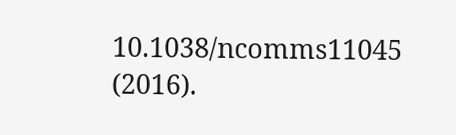10.1038/ncomms11045 (2016).